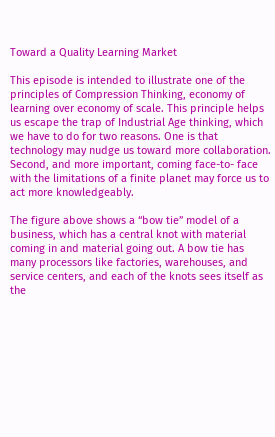Toward a Quality Learning Market

This episode is intended to illustrate one of the principles of Compression Thinking, economy of learning over economy of scale. This principle helps us escape the trap of Industrial Age thinking, which we have to do for two reasons. One is that technology may nudge us toward more collaboration. Second, and more important, coming face-to- face with the limitations of a finite planet may force us to act more knowledgeably.

The figure above shows a “bow tie” model of a business, which has a central knot with material coming in and material going out. A bow tie has many processors like factories, warehouses, and service centers, and each of the knots sees itself as the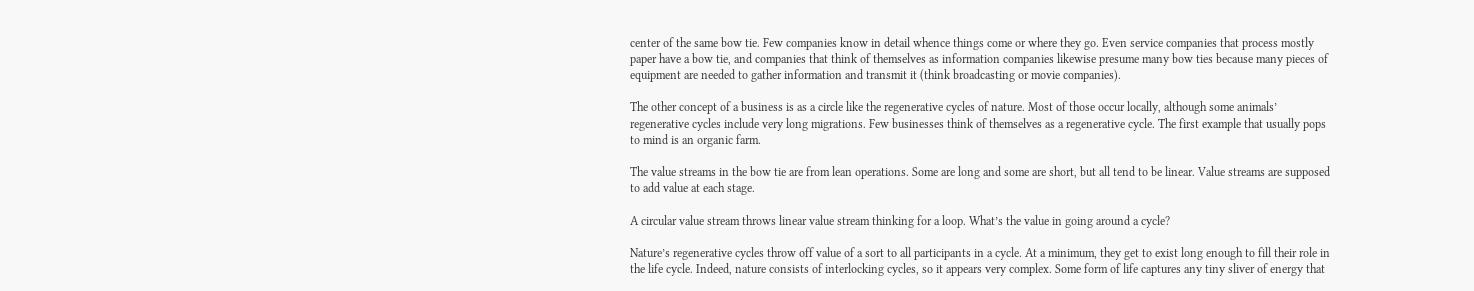center of the same bow tie. Few companies know in detail whence things come or where they go. Even service companies that process mostly paper have a bow tie, and companies that think of themselves as information companies likewise presume many bow ties because many pieces of equipment are needed to gather information and transmit it (think broadcasting or movie companies).

The other concept of a business is as a circle like the regenerative cycles of nature. Most of those occur locally, although some animals’ regenerative cycles include very long migrations. Few businesses think of themselves as a regenerative cycle. The first example that usually pops to mind is an organic farm.

The value streams in the bow tie are from lean operations. Some are long and some are short, but all tend to be linear. Value streams are supposed to add value at each stage.

A circular value stream throws linear value stream thinking for a loop. What’s the value in going around a cycle?

Nature’s regenerative cycles throw off value of a sort to all participants in a cycle. At a minimum, they get to exist long enough to fill their role in the life cycle. Indeed, nature consists of interlocking cycles, so it appears very complex. Some form of life captures any tiny sliver of energy that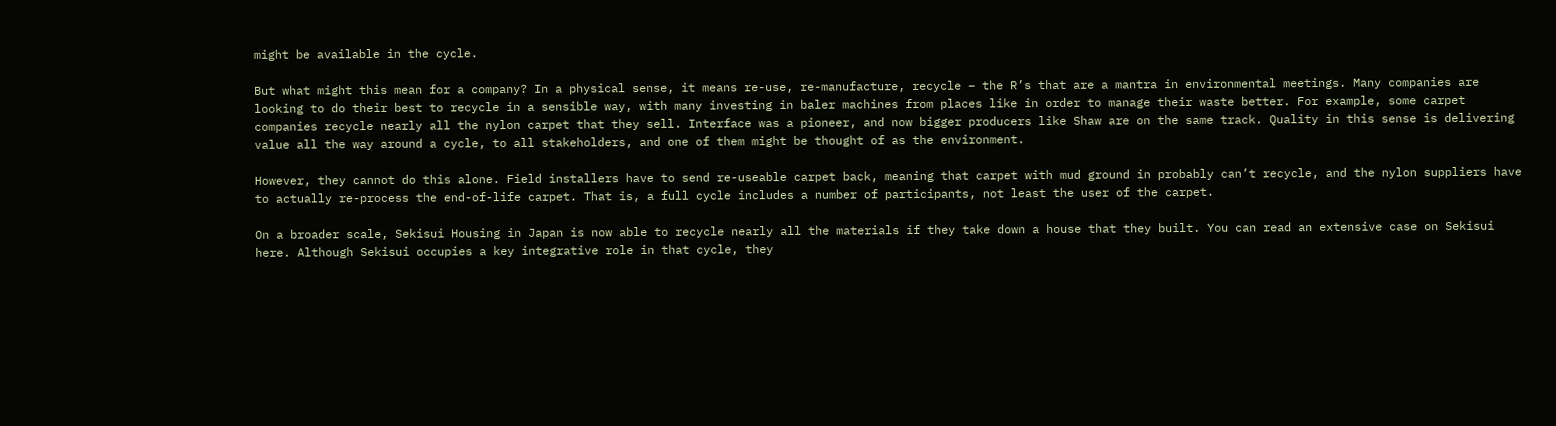might be available in the cycle.

But what might this mean for a company? In a physical sense, it means re-use, re-manufacture, recycle – the R’s that are a mantra in environmental meetings. Many companies are looking to do their best to recycle in a sensible way, with many investing in baler machines from places like in order to manage their waste better. For example, some carpet companies recycle nearly all the nylon carpet that they sell. Interface was a pioneer, and now bigger producers like Shaw are on the same track. Quality in this sense is delivering value all the way around a cycle, to all stakeholders, and one of them might be thought of as the environment.

However, they cannot do this alone. Field installers have to send re-useable carpet back, meaning that carpet with mud ground in probably can’t recycle, and the nylon suppliers have to actually re-process the end-of-life carpet. That is, a full cycle includes a number of participants, not least the user of the carpet.

On a broader scale, Sekisui Housing in Japan is now able to recycle nearly all the materials if they take down a house that they built. You can read an extensive case on Sekisui here. Although Sekisui occupies a key integrative role in that cycle, they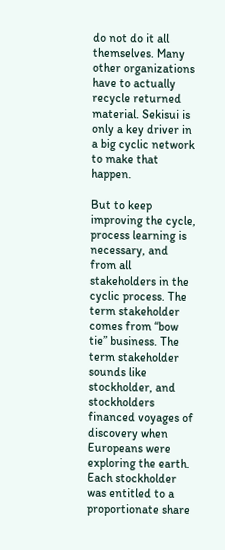do not do it all themselves. Many other organizations have to actually recycle returned material. Sekisui is only a key driver in a big cyclic network to make that happen.

But to keep improving the cycle, process learning is necessary, and from all stakeholders in the cyclic process. The term stakeholder comes from “bow tie” business. The term stakeholder sounds like stockholder, and stockholders financed voyages of discovery when Europeans were exploring the earth. Each stockholder was entitled to a proportionate share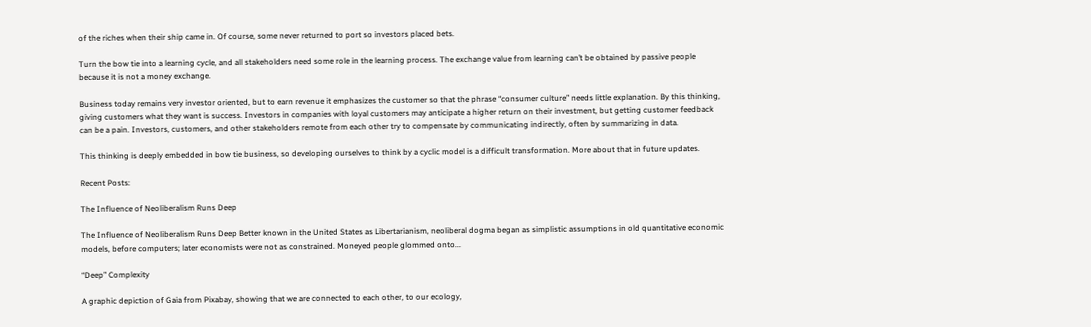of the riches when their ship came in. Of course, some never returned to port so investors placed bets.

Turn the bow tie into a learning cycle, and all stakeholders need some role in the learning process. The exchange value from learning can’t be obtained by passive people because it is not a money exchange.

Business today remains very investor oriented, but to earn revenue it emphasizes the customer so that the phrase “consumer culture” needs little explanation. By this thinking, giving customers what they want is success. Investors in companies with loyal customers may anticipate a higher return on their investment, but getting customer feedback can be a pain. Investors, customers, and other stakeholders remote from each other try to compensate by communicating indirectly, often by summarizing in data.

This thinking is deeply embedded in bow tie business, so developing ourselves to think by a cyclic model is a difficult transformation. More about that in future updates.

Recent Posts:

The Influence of Neoliberalism Runs Deep

The Influence of Neoliberalism Runs Deep Better known in the United States as Libertarianism, neoliberal dogma began as simplistic assumptions in old quantitative economic models, before computers; later economists were not as constrained. Moneyed people glommed onto...

“Deep” Complexity

A graphic depiction of Gaia from Pixabay, showing that we are connected to each other, to our ecology,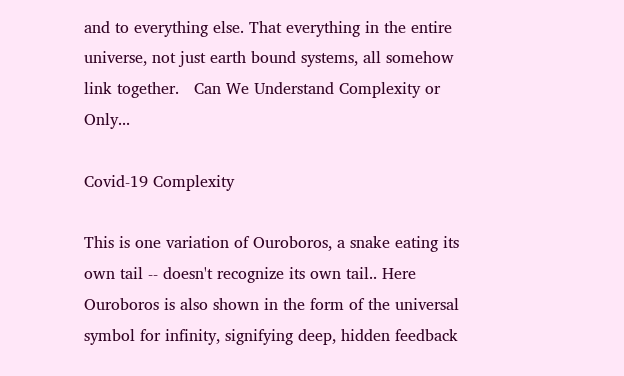and to everything else. That everything in the entire universe, not just earth bound systems, all somehow link together.   Can We Understand Complexity or Only...

Covid-19 Complexity

This is one variation of Ouroboros, a snake eating its own tail -- doesn't recognize its own tail.. Here Ouroboros is also shown in the form of the universal symbol for infinity, signifying deep, hidden feedback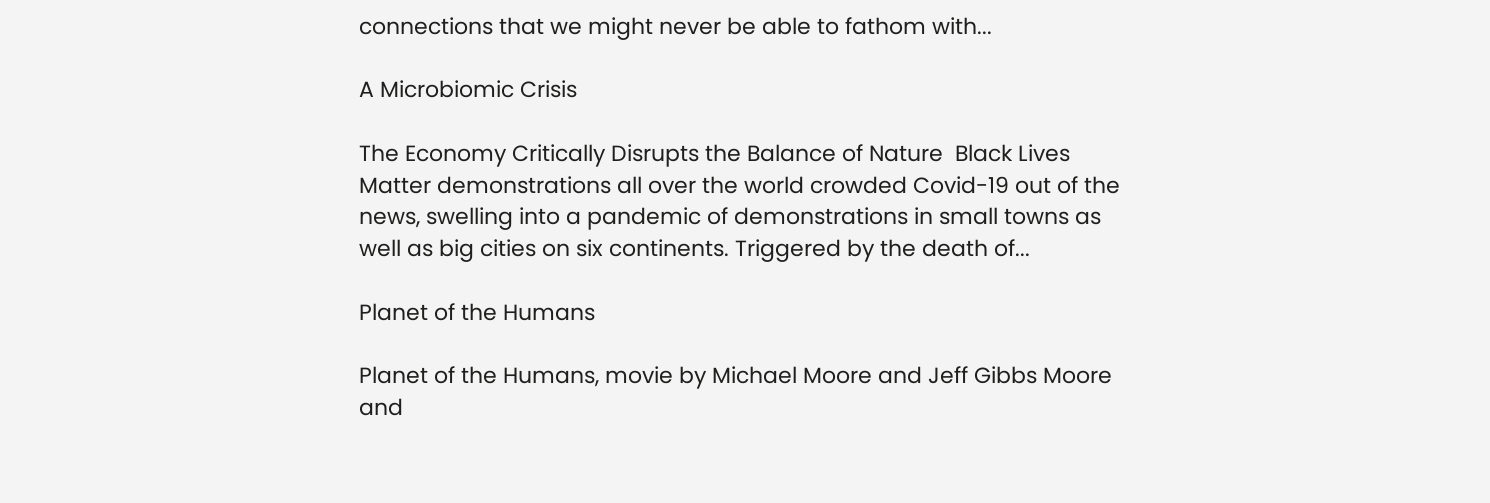connections that we might never be able to fathom with...

A Microbiomic Crisis

The Economy Critically Disrupts the Balance of Nature  Black Lives Matter demonstrations all over the world crowded Covid-19 out of the news, swelling into a pandemic of demonstrations in small towns as well as big cities on six continents. Triggered by the death of...

Planet of the Humans

Planet of the Humans, movie by Michael Moore and Jeff Gibbs Moore and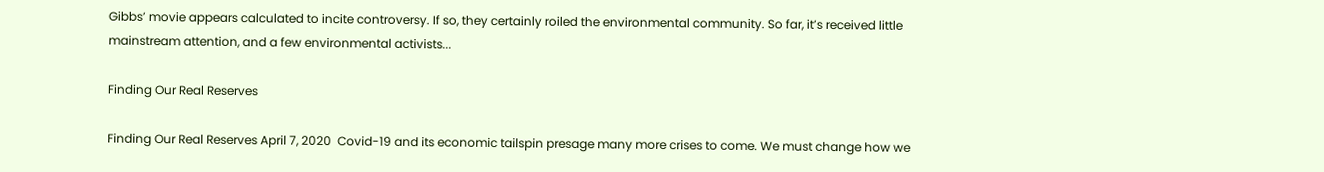Gibbs’ movie appears calculated to incite controversy. If so, they certainly roiled the environmental community. So far, it’s received little mainstream attention, and a few environmental activists...

Finding Our Real Reserves

Finding Our Real Reserves April 7, 2020  Covid-19 and its economic tailspin presage many more crises to come. We must change how we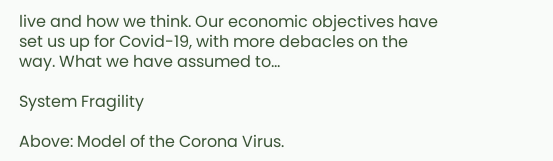live and how we think. Our economic objectives have set us up for Covid-19, with more debacles on the way. What we have assumed to...

System Fragility

Above: Model of the Corona Virus.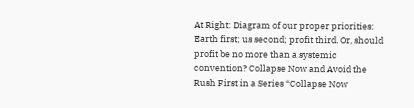At Right: Diagram of our proper priorities: Earth first; us second; profit third. Or, should profit be no more than a systemic convention? Collapse Now and Avoid the Rush First in a Series “Collapse Now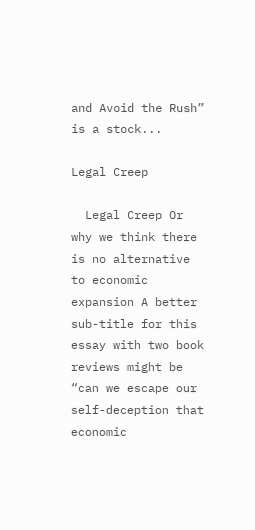and Avoid the Rush” is a stock...

Legal Creep

  Legal Creep Or why we think there is no alternative to economic expansion A better sub-title for this essay with two book reviews might be “can we escape our self-deception that economic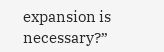expansion is necessary?”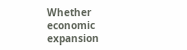Whether economic expansion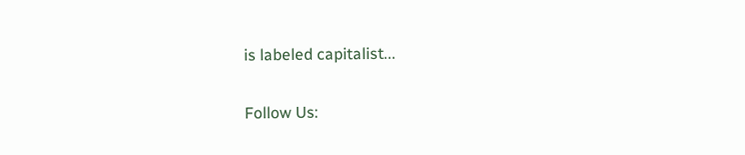is labeled capitalist...

Follow Us: